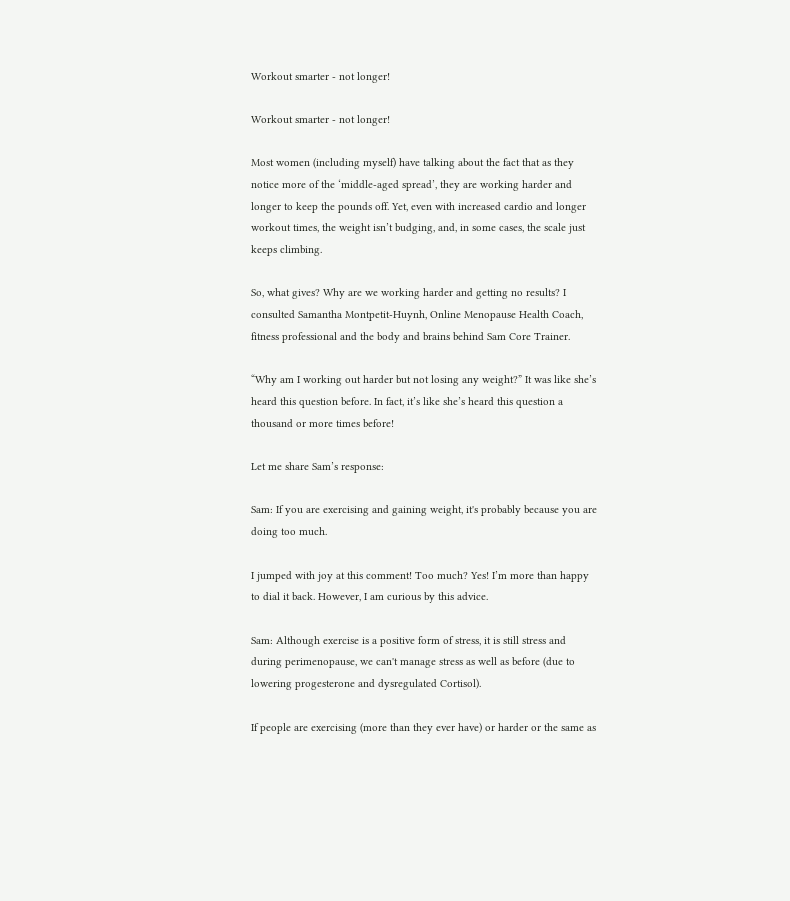Workout smarter - not longer!

Workout smarter - not longer!

Most women (including myself) have talking about the fact that as they notice more of the ‘middle-aged spread’, they are working harder and longer to keep the pounds off. Yet, even with increased cardio and longer workout times, the weight isn’t budging, and, in some cases, the scale just keeps climbing.

So, what gives? Why are we working harder and getting no results? I consulted Samantha Montpetit-Huynh, Online Menopause Health Coach, fitness professional and the body and brains behind Sam Core Trainer.

“Why am I working out harder but not losing any weight?” It was like she’s heard this question before. In fact, it’s like she’s heard this question a thousand or more times before!

Let me share Sam’s response:

Sam: If you are exercising and gaining weight, it's probably because you are doing too much.

I jumped with joy at this comment! Too much? Yes! I’m more than happy to dial it back. However, I am curious by this advice.

Sam: Although exercise is a positive form of stress, it is still stress and during perimenopause, we can't manage stress as well as before (due to lowering progesterone and dysregulated Cortisol).

If people are exercising (more than they ever have) or harder or the same as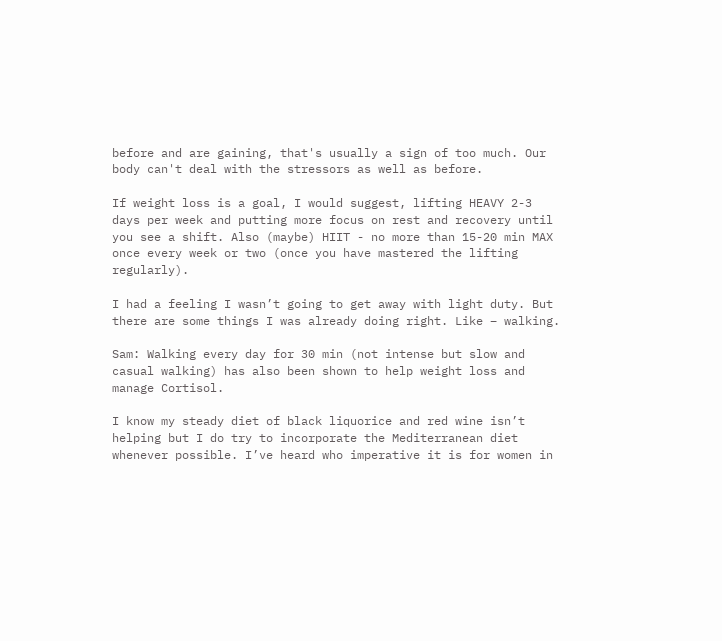before and are gaining, that's usually a sign of too much. Our body can't deal with the stressors as well as before.

If weight loss is a goal, I would suggest, lifting HEAVY 2-3 days per week and putting more focus on rest and recovery until you see a shift. Also (maybe) HIIT - no more than 15-20 min MAX once every week or two (once you have mastered the lifting regularly).

I had a feeling I wasn’t going to get away with light duty. But there are some things I was already doing right. Like – walking.

Sam: Walking every day for 30 min (not intense but slow and casual walking) has also been shown to help weight loss and manage Cortisol.

I know my steady diet of black liquorice and red wine isn’t helping but I do try to incorporate the Mediterranean diet whenever possible. I’ve heard who imperative it is for women in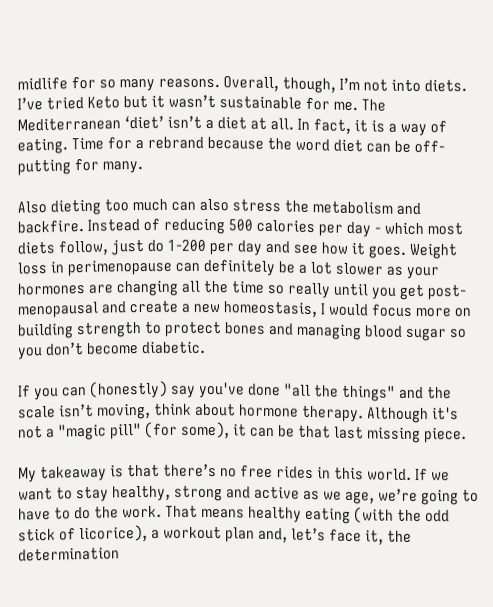midlife for so many reasons. Overall, though, I’m not into diets. I’ve tried Keto but it wasn’t sustainable for me. The Mediterranean ‘diet’ isn’t a diet at all. In fact, it is a way of eating. Time for a rebrand because the word diet can be off-putting for many.

Also dieting too much can also stress the metabolism and backfire. Instead of reducing 500 calories per day - which most diets follow, just do 1-200 per day and see how it goes. Weight loss in perimenopause can definitely be a lot slower as your hormones are changing all the time so really until you get post-menopausal and create a new homeostasis, I would focus more on building strength to protect bones and managing blood sugar so you don’t become diabetic.

If you can (honestly) say you've done "all the things" and the scale isn’t moving, think about hormone therapy. Although it's not a "magic pill" (for some), it can be that last missing piece.

My takeaway is that there’s no free rides in this world. If we want to stay healthy, strong and active as we age, we’re going to have to do the work. That means healthy eating (with the odd stick of licorice), a workout plan and, let’s face it, the determination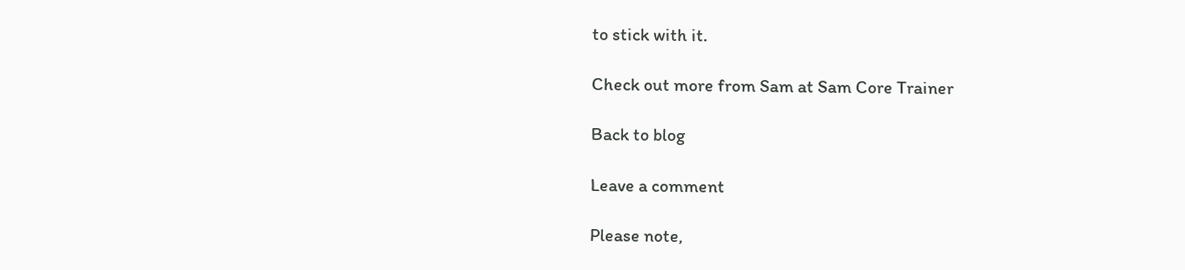to stick with it.

Check out more from Sam at Sam Core Trainer

Back to blog

Leave a comment

Please note,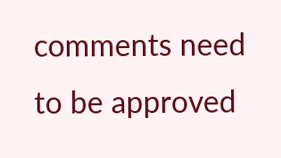comments need to be approved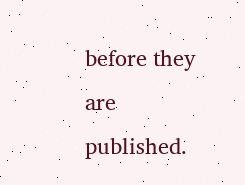before they are published.